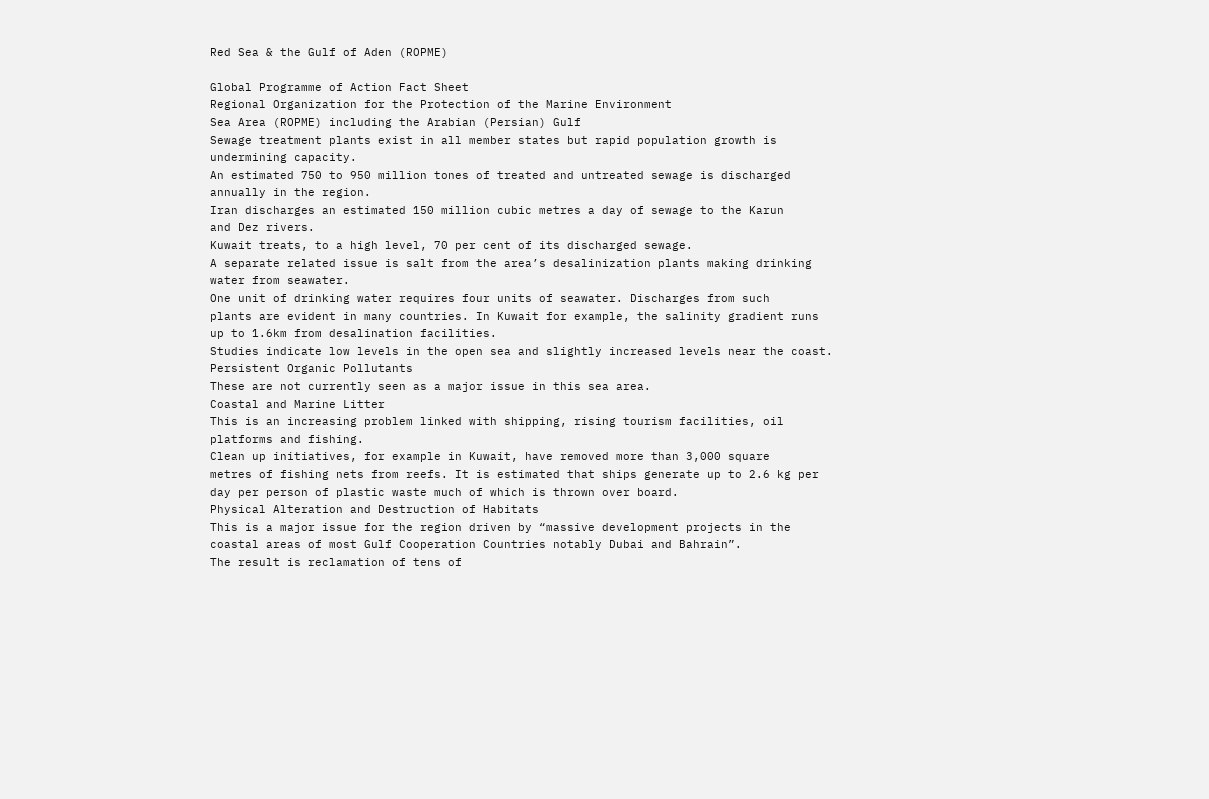Red Sea & the Gulf of Aden (ROPME)

Global Programme of Action Fact Sheet
Regional Organization for the Protection of the Marine Environment
Sea Area (ROPME) including the Arabian (Persian) Gulf
Sewage treatment plants exist in all member states but rapid population growth is
undermining capacity.
An estimated 750 to 950 million tones of treated and untreated sewage is discharged
annually in the region.
Iran discharges an estimated 150 million cubic metres a day of sewage to the Karun
and Dez rivers.
Kuwait treats, to a high level, 70 per cent of its discharged sewage.
A separate related issue is salt from the area’s desalinization plants making drinking
water from seawater.
One unit of drinking water requires four units of seawater. Discharges from such
plants are evident in many countries. In Kuwait for example, the salinity gradient runs
up to 1.6km from desalination facilities.
Studies indicate low levels in the open sea and slightly increased levels near the coast.
Persistent Organic Pollutants
These are not currently seen as a major issue in this sea area.
Coastal and Marine Litter
This is an increasing problem linked with shipping, rising tourism facilities, oil
platforms and fishing.
Clean up initiatives, for example in Kuwait, have removed more than 3,000 square
metres of fishing nets from reefs. It is estimated that ships generate up to 2.6 kg per
day per person of plastic waste much of which is thrown over board.
Physical Alteration and Destruction of Habitats
This is a major issue for the region driven by “massive development projects in the
coastal areas of most Gulf Cooperation Countries notably Dubai and Bahrain”.
The result is reclamation of tens of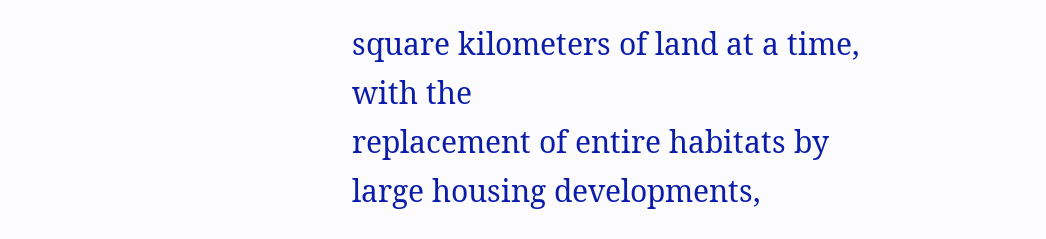square kilometers of land at a time, with the
replacement of entire habitats by large housing developments,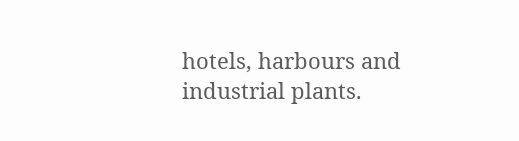hotels, harbours and
industrial plants.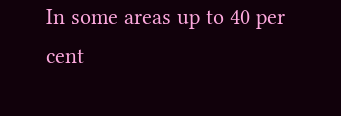In some areas up to 40 per cent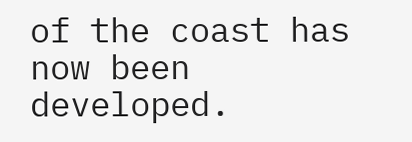of the coast has now been developed.